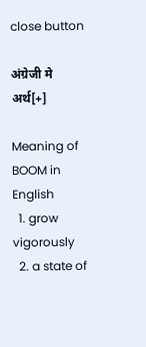close button

अंग्रेजी मे अर्थ[+]

Meaning of BOOM in English
  1. grow vigorously
  2. a state of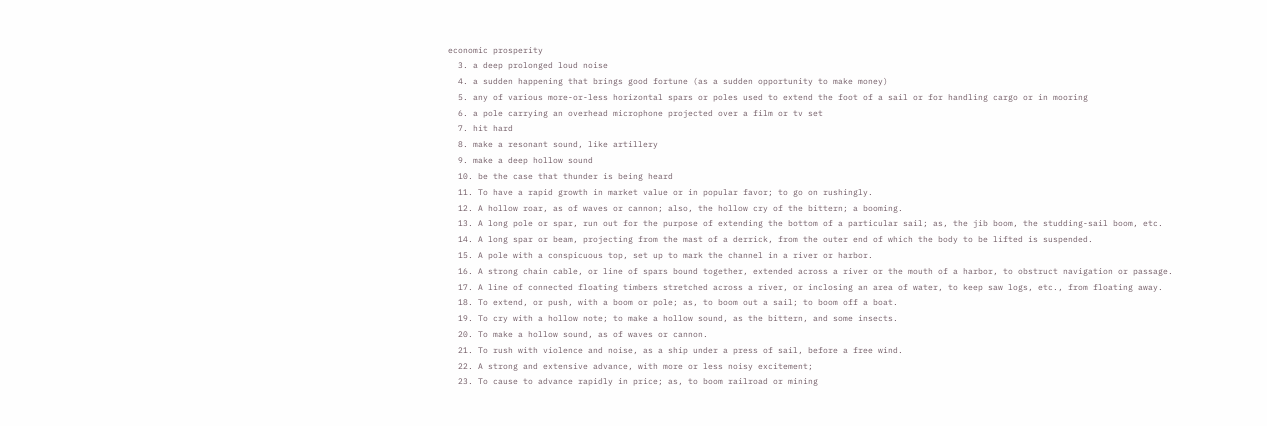economic prosperity
  3. a deep prolonged loud noise
  4. a sudden happening that brings good fortune (as a sudden opportunity to make money)
  5. any of various more-or-less horizontal spars or poles used to extend the foot of a sail or for handling cargo or in mooring
  6. a pole carrying an overhead microphone projected over a film or tv set
  7. hit hard
  8. make a resonant sound, like artillery
  9. make a deep hollow sound
  10. be the case that thunder is being heard
  11. To have a rapid growth in market value or in popular favor; to go on rushingly.
  12. A hollow roar, as of waves or cannon; also, the hollow cry of the bittern; a booming.
  13. A long pole or spar, run out for the purpose of extending the bottom of a particular sail; as, the jib boom, the studding-sail boom, etc.
  14. A long spar or beam, projecting from the mast of a derrick, from the outer end of which the body to be lifted is suspended.
  15. A pole with a conspicuous top, set up to mark the channel in a river or harbor.
  16. A strong chain cable, or line of spars bound together, extended across a river or the mouth of a harbor, to obstruct navigation or passage.
  17. A line of connected floating timbers stretched across a river, or inclosing an area of water, to keep saw logs, etc., from floating away.
  18. To extend, or push, with a boom or pole; as, to boom out a sail; to boom off a boat.
  19. To cry with a hollow note; to make a hollow sound, as the bittern, and some insects.
  20. To make a hollow sound, as of waves or cannon.
  21. To rush with violence and noise, as a ship under a press of sail, before a free wind.
  22. A strong and extensive advance, with more or less noisy excitement;
  23. To cause to advance rapidly in price; as, to boom railroad or mining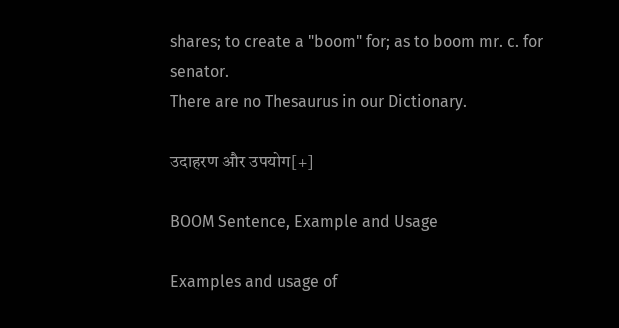shares; to create a "boom" for; as to boom mr. c. for senator.
There are no Thesaurus in our Dictionary.

उदाहरण और उपयोग[+]

BOOM Sentence, Example and Usage

Examples and usage of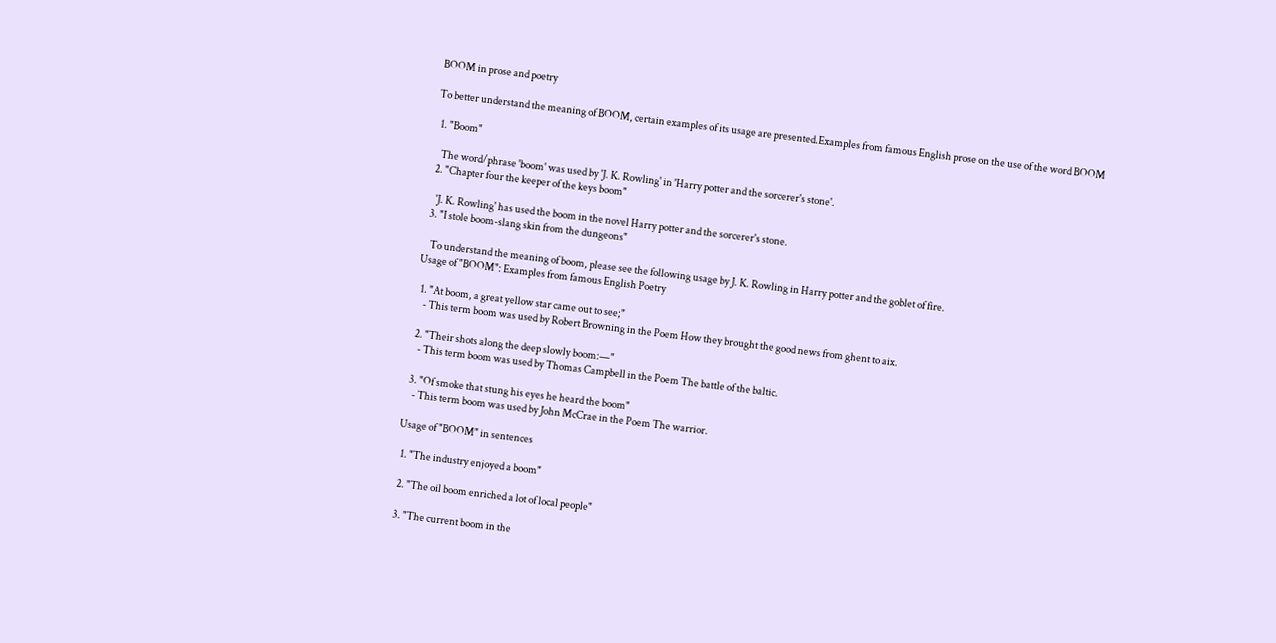BOOM in prose and poetry

To better understand the meaning of BOOM, certain examples of its usage are presented.Examples from famous English prose on the use of the word BOOM

  1. "Boom"

    The word/phrase 'boom' was used by 'J. K. Rowling' in 'Harry potter and the sorcerer's stone'.
  2. "Chapter four the keeper of the keys boom"

    'J. K. Rowling' has used the boom in the novel Harry potter and the sorcerer's stone.
  3. "I stole boom-slang skin from the dungeons"

    To understand the meaning of boom, please see the following usage by J. K. Rowling in Harry potter and the goblet of fire.
Usage of "BOOM": Examples from famous English Poetry

  1. "At boom, a great yellow star came out to see;"
    - This term boom was used by Robert Browning in the Poem How they brought the good news from ghent to aix.

  2. "Their shots along the deep slowly boom:—"
    - This term boom was used by Thomas Campbell in the Poem The battle of the baltic.

  3. "Of smoke that stung his eyes he heard the boom"
    - This term boom was used by John McCrae in the Poem The warrior.

Usage of "BOOM" in sentences

  1. "The industry enjoyed a boom"

  2. "The oil boom enriched a lot of local people"

  3. "The current boom in the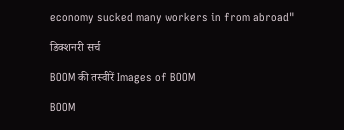economy sucked many workers in from abroad"

डिक्शनरी सर्च

BOOM की तस्वीरें Images of BOOM

BOOM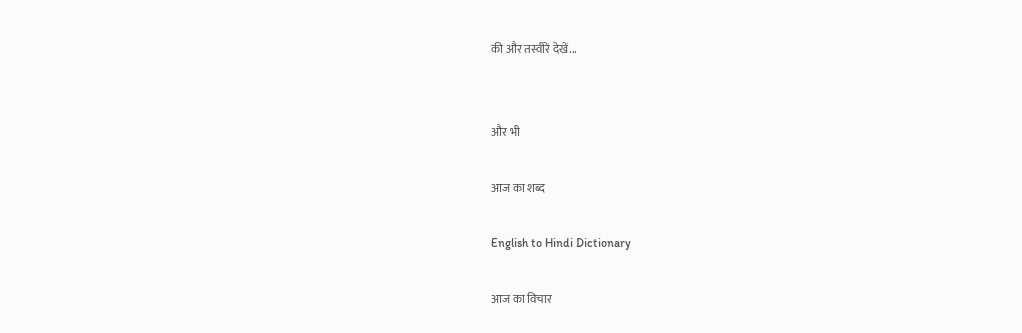की और तस्वीरें देखें...


और भी

आज का शब्द

English to Hindi Dictionary

आज का विचार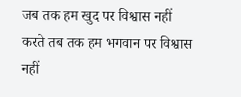जब तक हम खुद पर विश्वास नहीं करते तब तक हम भगवान पर विश्वास नहीं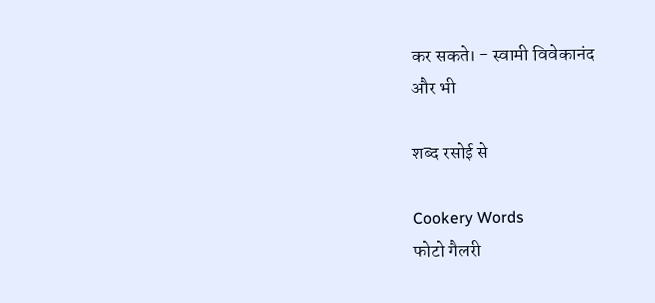कर सकते। - स्वामी विवेकानंद
और भी

शब्द रसोई से

Cookery Words
फोटो गैलरी